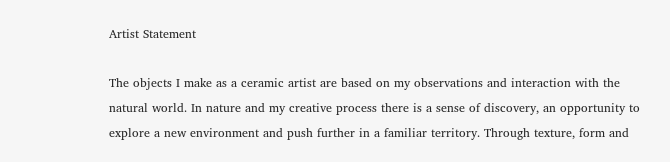Artist Statement

The objects I make as a ceramic artist are based on my observations and interaction with the natural world. In nature and my creative process there is a sense of discovery, an opportunity to explore a new environment and push further in a familiar territory. Through texture, form and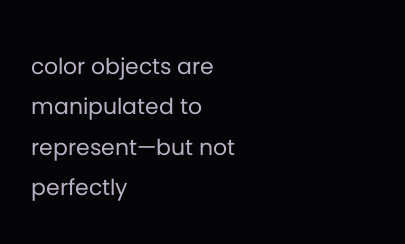color objects are manipulated to represent—but not perfectly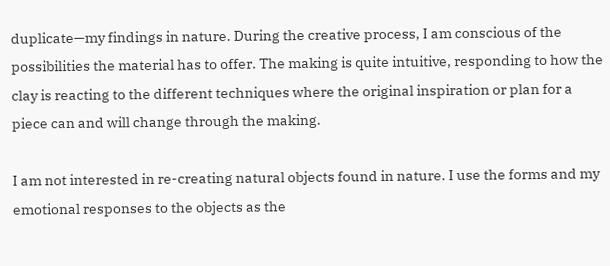duplicate—my findings in nature. During the creative process, I am conscious of the possibilities the material has to offer. The making is quite intuitive, responding to how the clay is reacting to the different techniques where the original inspiration or plan for a piece can and will change through the making.

I am not interested in re-creating natural objects found in nature. I use the forms and my emotional responses to the objects as the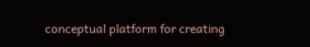conceptual platform for creating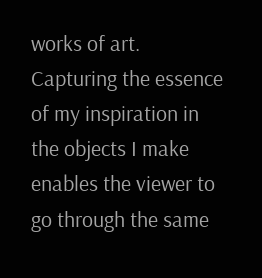works of art. Capturing the essence of my inspiration in the objects I make enables the viewer to go through the same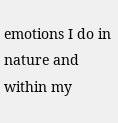emotions I do in nature and within my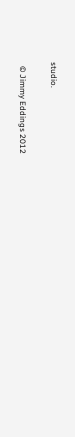studio.

  © Jimmy Eddings 2012